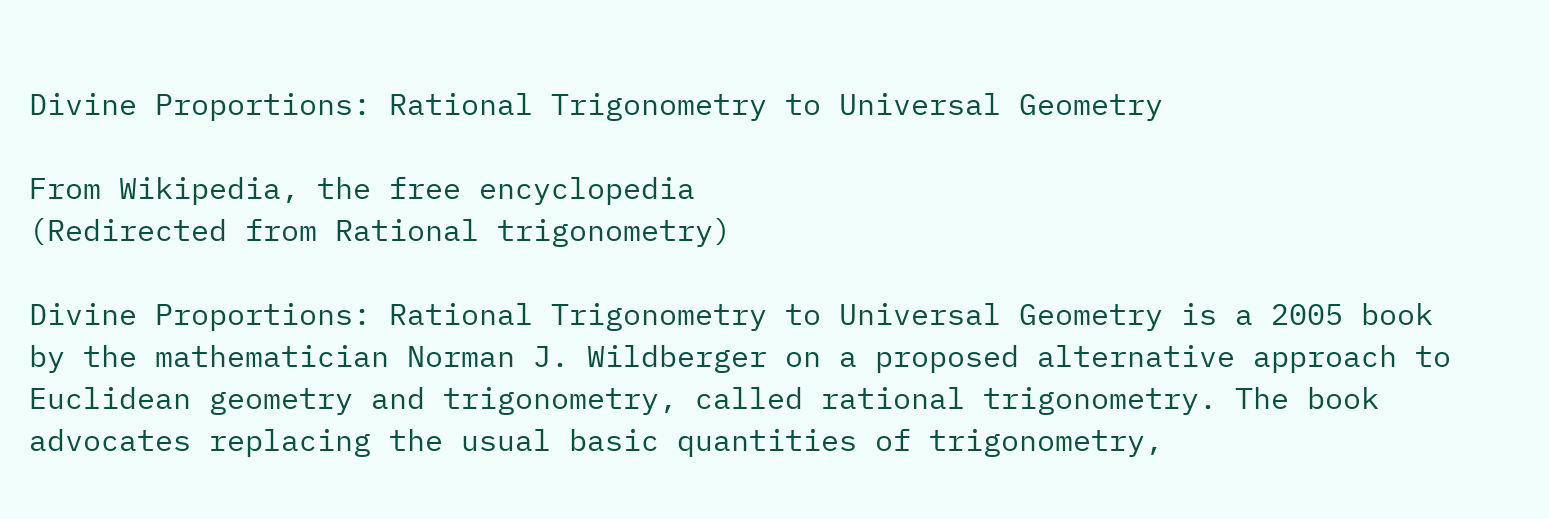Divine Proportions: Rational Trigonometry to Universal Geometry

From Wikipedia, the free encyclopedia
(Redirected from Rational trigonometry)

Divine Proportions: Rational Trigonometry to Universal Geometry is a 2005 book by the mathematician Norman J. Wildberger on a proposed alternative approach to Euclidean geometry and trigonometry, called rational trigonometry. The book advocates replacing the usual basic quantities of trigonometry,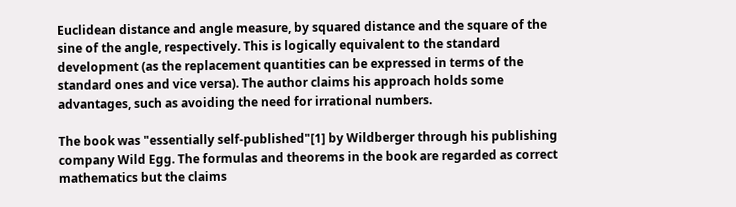Euclidean distance and angle measure, by squared distance and the square of the sine of the angle, respectively. This is logically equivalent to the standard development (as the replacement quantities can be expressed in terms of the standard ones and vice versa). The author claims his approach holds some advantages, such as avoiding the need for irrational numbers.

The book was "essentially self-published"[1] by Wildberger through his publishing company Wild Egg. The formulas and theorems in the book are regarded as correct mathematics but the claims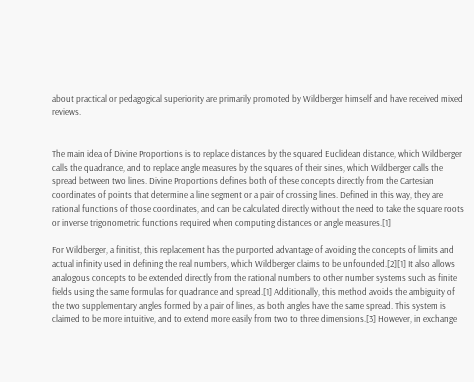about practical or pedagogical superiority are primarily promoted by Wildberger himself and have received mixed reviews.


The main idea of Divine Proportions is to replace distances by the squared Euclidean distance, which Wildberger calls the quadrance, and to replace angle measures by the squares of their sines, which Wildberger calls the spread between two lines. Divine Proportions defines both of these concepts directly from the Cartesian coordinates of points that determine a line segment or a pair of crossing lines. Defined in this way, they are rational functions of those coordinates, and can be calculated directly without the need to take the square roots or inverse trigonometric functions required when computing distances or angle measures.[1]

For Wildberger, a finitist, this replacement has the purported advantage of avoiding the concepts of limits and actual infinity used in defining the real numbers, which Wildberger claims to be unfounded.[2][1] It also allows analogous concepts to be extended directly from the rational numbers to other number systems such as finite fields using the same formulas for quadrance and spread.[1] Additionally, this method avoids the ambiguity of the two supplementary angles formed by a pair of lines, as both angles have the same spread. This system is claimed to be more intuitive, and to extend more easily from two to three dimensions.[3] However, in exchange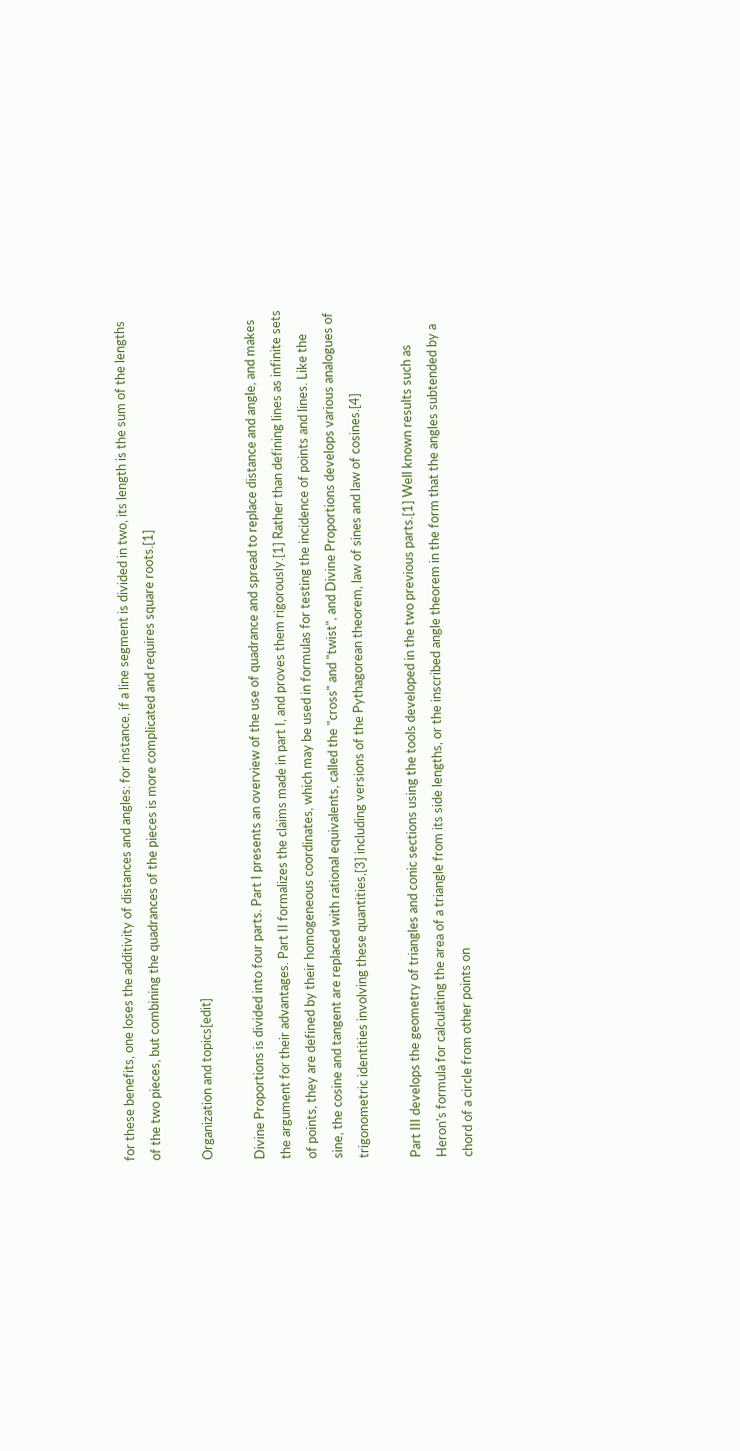for these benefits, one loses the additivity of distances and angles: for instance, if a line segment is divided in two, its length is the sum of the lengths of the two pieces, but combining the quadrances of the pieces is more complicated and requires square roots.[1]

Organization and topics[edit]

Divine Proportions is divided into four parts. Part I presents an overview of the use of quadrance and spread to replace distance and angle, and makes the argument for their advantages. Part II formalizes the claims made in part I, and proves them rigorously.[1] Rather than defining lines as infinite sets of points, they are defined by their homogeneous coordinates, which may be used in formulas for testing the incidence of points and lines. Like the sine, the cosine and tangent are replaced with rational equivalents, called the "cross" and "twist", and Divine Proportions develops various analogues of trigonometric identities involving these quantities,[3] including versions of the Pythagorean theorem, law of sines and law of cosines.[4]

Part III develops the geometry of triangles and conic sections using the tools developed in the two previous parts.[1] Well known results such as Heron's formula for calculating the area of a triangle from its side lengths, or the inscribed angle theorem in the form that the angles subtended by a chord of a circle from other points on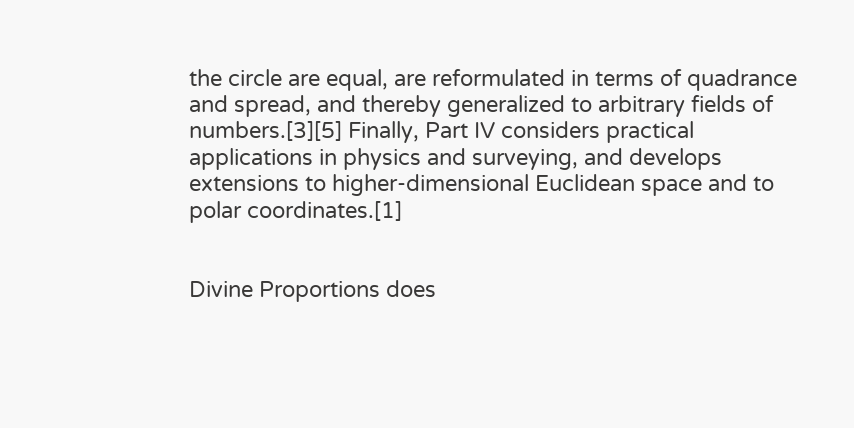the circle are equal, are reformulated in terms of quadrance and spread, and thereby generalized to arbitrary fields of numbers.[3][5] Finally, Part IV considers practical applications in physics and surveying, and develops extensions to higher-dimensional Euclidean space and to polar coordinates.[1]


Divine Proportions does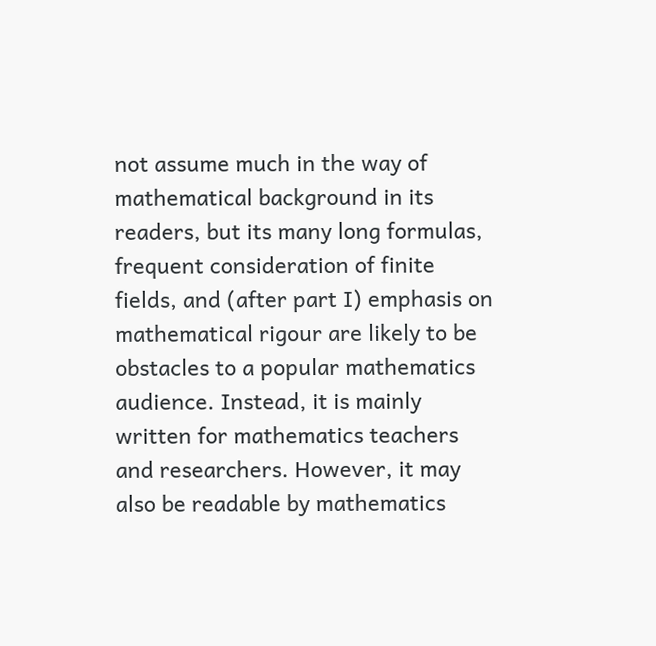not assume much in the way of mathematical background in its readers, but its many long formulas, frequent consideration of finite fields, and (after part I) emphasis on mathematical rigour are likely to be obstacles to a popular mathematics audience. Instead, it is mainly written for mathematics teachers and researchers. However, it may also be readable by mathematics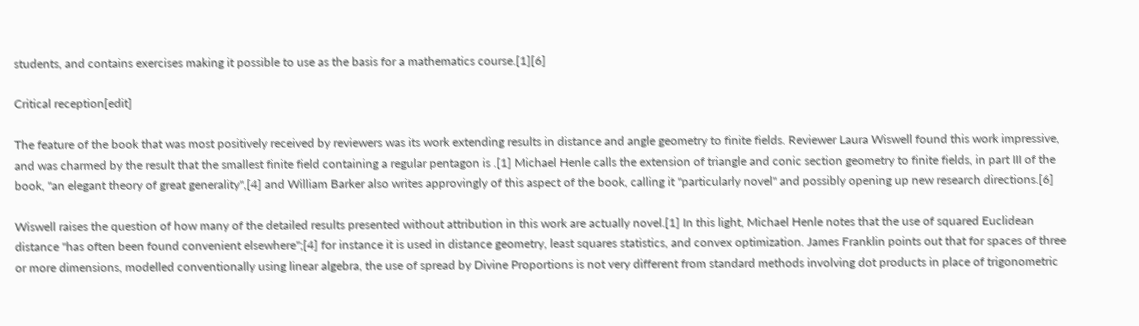students, and contains exercises making it possible to use as the basis for a mathematics course.[1][6]

Critical reception[edit]

The feature of the book that was most positively received by reviewers was its work extending results in distance and angle geometry to finite fields. Reviewer Laura Wiswell found this work impressive, and was charmed by the result that the smallest finite field containing a regular pentagon is .[1] Michael Henle calls the extension of triangle and conic section geometry to finite fields, in part III of the book, "an elegant theory of great generality",[4] and William Barker also writes approvingly of this aspect of the book, calling it "particularly novel" and possibly opening up new research directions.[6]

Wiswell raises the question of how many of the detailed results presented without attribution in this work are actually novel.[1] In this light, Michael Henle notes that the use of squared Euclidean distance "has often been found convenient elsewhere";[4] for instance it is used in distance geometry, least squares statistics, and convex optimization. James Franklin points out that for spaces of three or more dimensions, modelled conventionally using linear algebra, the use of spread by Divine Proportions is not very different from standard methods involving dot products in place of trigonometric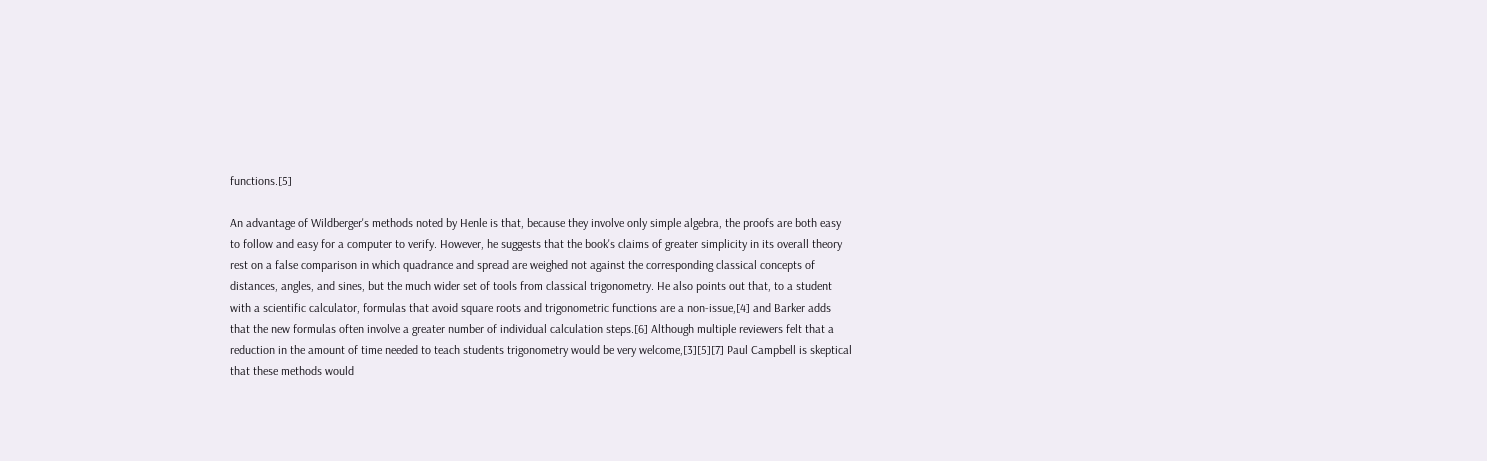functions.[5]

An advantage of Wildberger's methods noted by Henle is that, because they involve only simple algebra, the proofs are both easy to follow and easy for a computer to verify. However, he suggests that the book's claims of greater simplicity in its overall theory rest on a false comparison in which quadrance and spread are weighed not against the corresponding classical concepts of distances, angles, and sines, but the much wider set of tools from classical trigonometry. He also points out that, to a student with a scientific calculator, formulas that avoid square roots and trigonometric functions are a non-issue,[4] and Barker adds that the new formulas often involve a greater number of individual calculation steps.[6] Although multiple reviewers felt that a reduction in the amount of time needed to teach students trigonometry would be very welcome,[3][5][7] Paul Campbell is skeptical that these methods would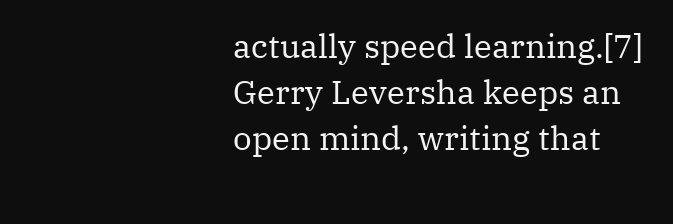actually speed learning.[7] Gerry Leversha keeps an open mind, writing that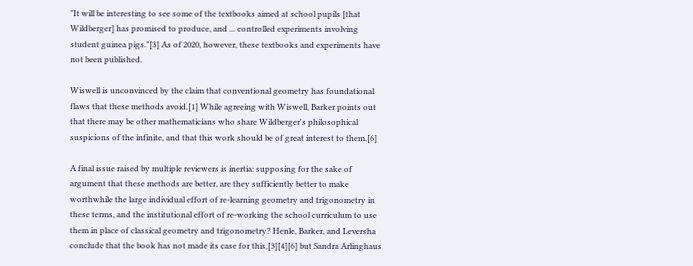"It will be interesting to see some of the textbooks aimed at school pupils [that Wildberger] has promised to produce, and ... controlled experiments involving student guinea pigs."[3] As of 2020, however, these textbooks and experiments have not been published.

Wiswell is unconvinced by the claim that conventional geometry has foundational flaws that these methods avoid.[1] While agreeing with Wiswell, Barker points out that there may be other mathematicians who share Wildberger's philosophical suspicions of the infinite, and that this work should be of great interest to them.[6]

A final issue raised by multiple reviewers is inertia: supposing for the sake of argument that these methods are better, are they sufficiently better to make worthwhile the large individual effort of re-learning geometry and trigonometry in these terms, and the institutional effort of re-working the school curriculum to use them in place of classical geometry and trigonometry? Henle, Barker, and Leversha conclude that the book has not made its case for this,[3][4][6] but Sandra Arlinghaus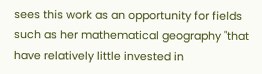sees this work as an opportunity for fields such as her mathematical geography "that have relatively little invested in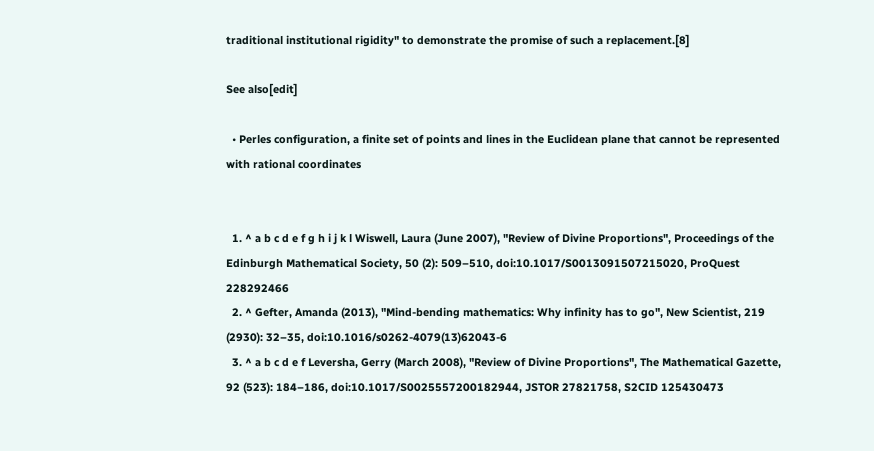traditional institutional rigidity" to demonstrate the promise of such a replacement.[8]

See also[edit]

  • Perles configuration, a finite set of points and lines in the Euclidean plane that cannot be represented with rational coordinates


  1. ^ a b c d e f g h i j k l Wiswell, Laura (June 2007), "Review of Divine Proportions", Proceedings of the Edinburgh Mathematical Society, 50 (2): 509–510, doi:10.1017/S0013091507215020, ProQuest 228292466
  2. ^ Gefter, Amanda (2013), "Mind-bending mathematics: Why infinity has to go", New Scientist, 219 (2930): 32–35, doi:10.1016/s0262-4079(13)62043-6
  3. ^ a b c d e f Leversha, Gerry (March 2008), "Review of Divine Proportions", The Mathematical Gazette, 92 (523): 184–186, doi:10.1017/S0025557200182944, JSTOR 27821758, S2CID 125430473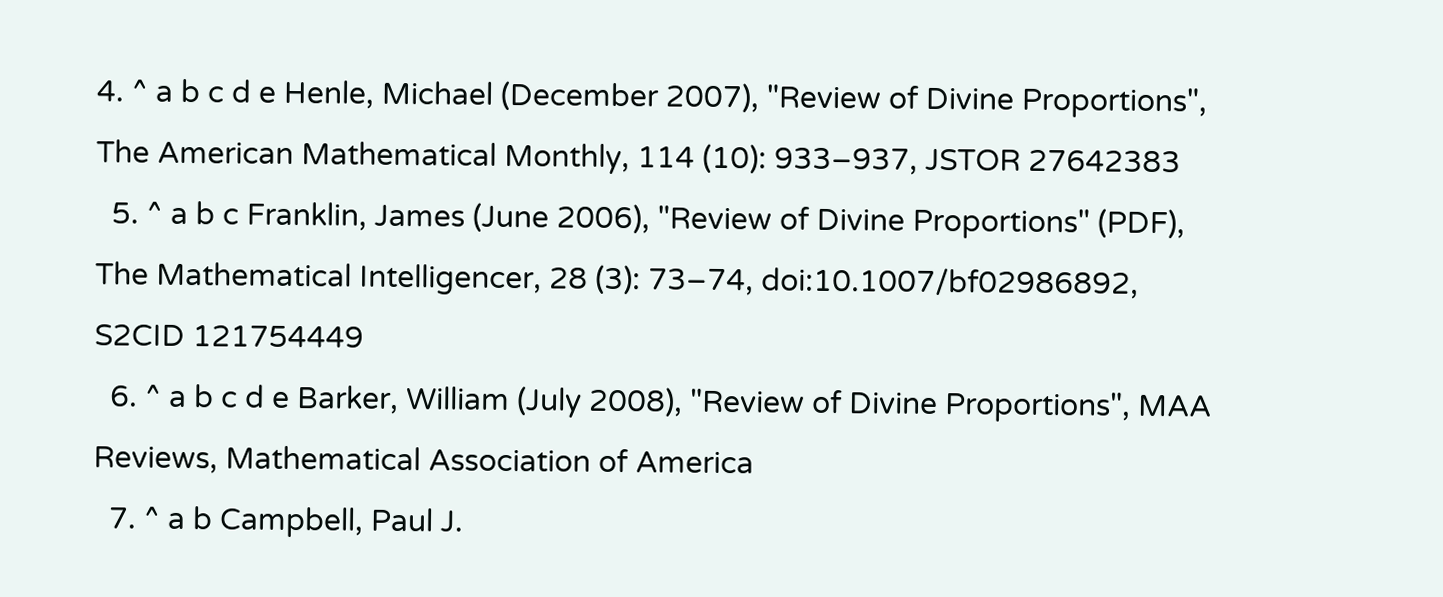4. ^ a b c d e Henle, Michael (December 2007), "Review of Divine Proportions", The American Mathematical Monthly, 114 (10): 933–937, JSTOR 27642383
  5. ^ a b c Franklin, James (June 2006), "Review of Divine Proportions" (PDF), The Mathematical Intelligencer, 28 (3): 73–74, doi:10.1007/bf02986892, S2CID 121754449
  6. ^ a b c d e Barker, William (July 2008), "Review of Divine Proportions", MAA Reviews, Mathematical Association of America
  7. ^ a b Campbell, Paul J.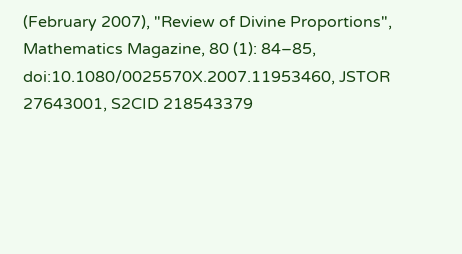(February 2007), "Review of Divine Proportions", Mathematics Magazine, 80 (1): 84–85, doi:10.1080/0025570X.2007.11953460, JSTOR 27643001, S2CID 218543379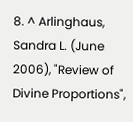8. ^ Arlinghaus, Sandra L. (June 2006), "Review of Divine Proportions",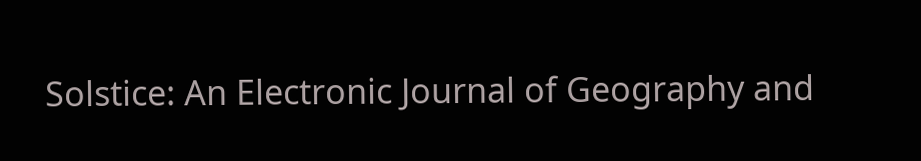Solstice: An Electronic Journal of Geography and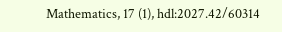Mathematics, 17 (1), hdl:2027.42/60314